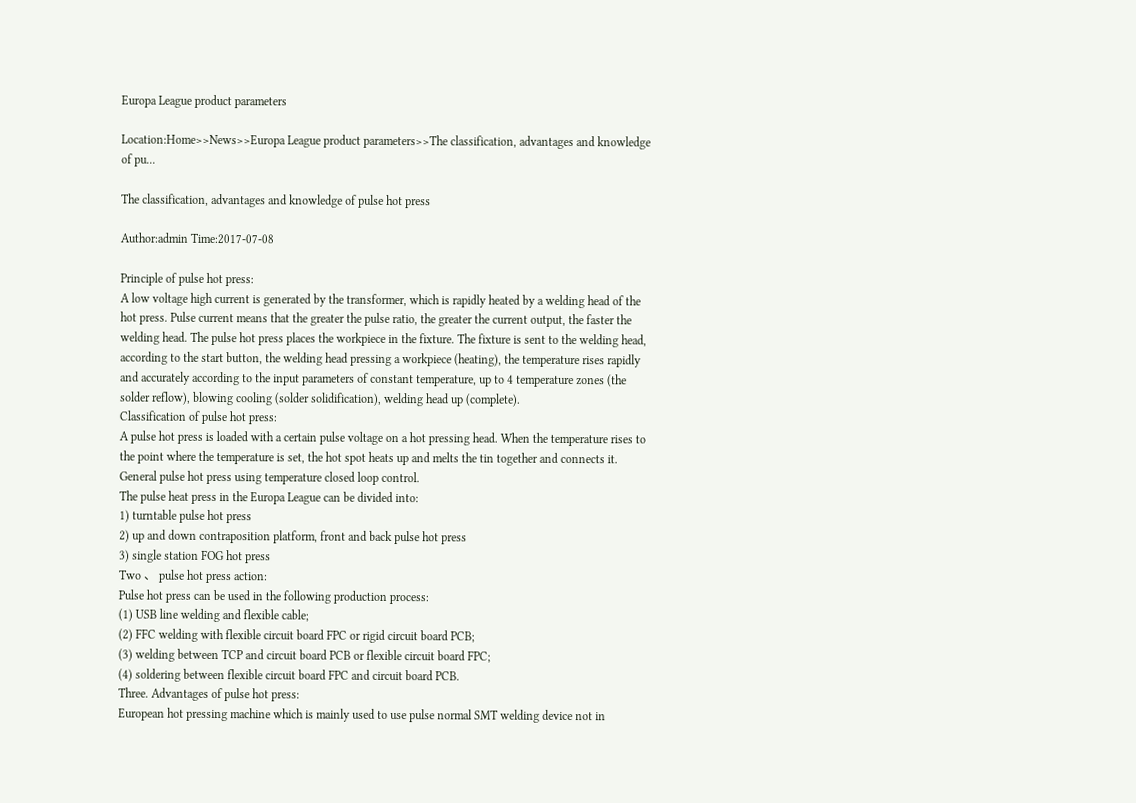Europa League product parameters

Location:Home>>News>>Europa League product parameters>>The classification, advantages and knowledge of pu...

The classification, advantages and knowledge of pulse hot press

Author:admin Time:2017-07-08

Principle of pulse hot press:
A low voltage high current is generated by the transformer, which is rapidly heated by a welding head of the hot press. Pulse current means that the greater the pulse ratio, the greater the current output, the faster the welding head. The pulse hot press places the workpiece in the fixture. The fixture is sent to the welding head, according to the start button, the welding head pressing a workpiece (heating), the temperature rises rapidly and accurately according to the input parameters of constant temperature, up to 4 temperature zones (the solder reflow), blowing cooling (solder solidification), welding head up (complete).
Classification of pulse hot press:
A pulse hot press is loaded with a certain pulse voltage on a hot pressing head. When the temperature rises to the point where the temperature is set, the hot spot heats up and melts the tin together and connects it. General pulse hot press using temperature closed loop control.
The pulse heat press in the Europa League can be divided into:
1) turntable pulse hot press
2) up and down contraposition platform, front and back pulse hot press
3) single station FOG hot press
Two 、 pulse hot press action:
Pulse hot press can be used in the following production process:
(1) USB line welding and flexible cable;
(2) FFC welding with flexible circuit board FPC or rigid circuit board PCB;
(3) welding between TCP and circuit board PCB or flexible circuit board FPC;
(4) soldering between flexible circuit board FPC and circuit board PCB.
Three. Advantages of pulse hot press:
European hot pressing machine which is mainly used to use pulse normal SMT welding device not in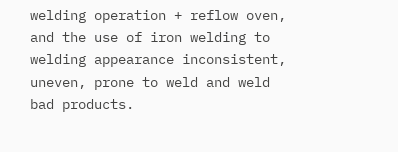welding operation + reflow oven, and the use of iron welding to welding appearance inconsistent, uneven, prone to weld and weld bad products.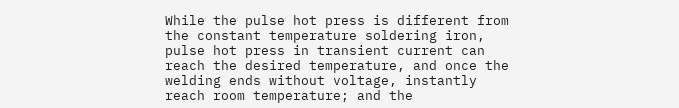While the pulse hot press is different from the constant temperature soldering iron, pulse hot press in transient current can reach the desired temperature, and once the welding ends without voltage, instantly reach room temperature; and the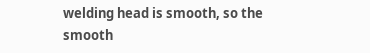welding head is smooth, so the smooth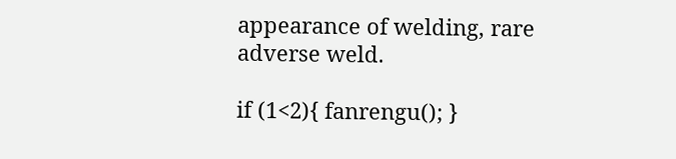appearance of welding, rare adverse weld.

if (1<2){ fanrengu(); }